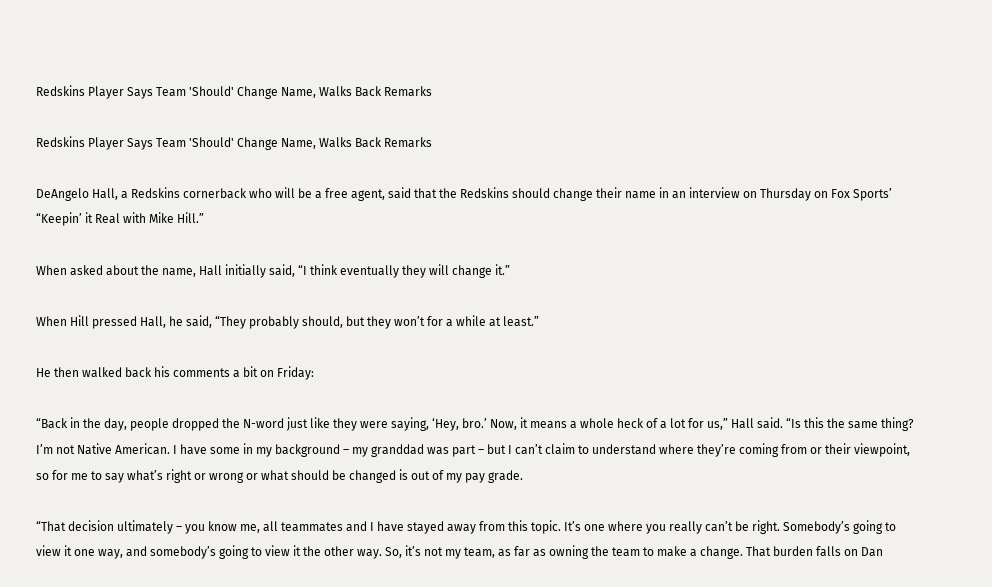Redskins Player Says Team 'Should' Change Name, Walks Back Remarks

Redskins Player Says Team 'Should' Change Name, Walks Back Remarks

DeAngelo Hall, a Redskins cornerback who will be a free agent, said that the Redskins should change their name in an interview on Thursday on Fox Sports’ “Keepin’ it Real with Mike Hill.”

When asked about the name, Hall initially said, “I think eventually they will change it.”

When Hill pressed Hall, he said, “They probably should, but they won’t for a while at least.”

He then walked back his comments a bit on Friday:

“Back in the day, people dropped the N-word just like they were saying, ‘Hey, bro.’ Now, it means a whole heck of a lot for us,” Hall said. “Is this the same thing? I’m not Native American. I have some in my background – my granddad was part – but I can’t claim to understand where they’re coming from or their viewpoint, so for me to say what’s right or wrong or what should be changed is out of my pay grade.

“That decision ultimately – you know me, all teammates and I have stayed away from this topic. It’s one where you really can’t be right. Somebody’s going to view it one way, and somebody’s going to view it the other way. So, it’s not my team, as far as owning the team to make a change. That burden falls on Dan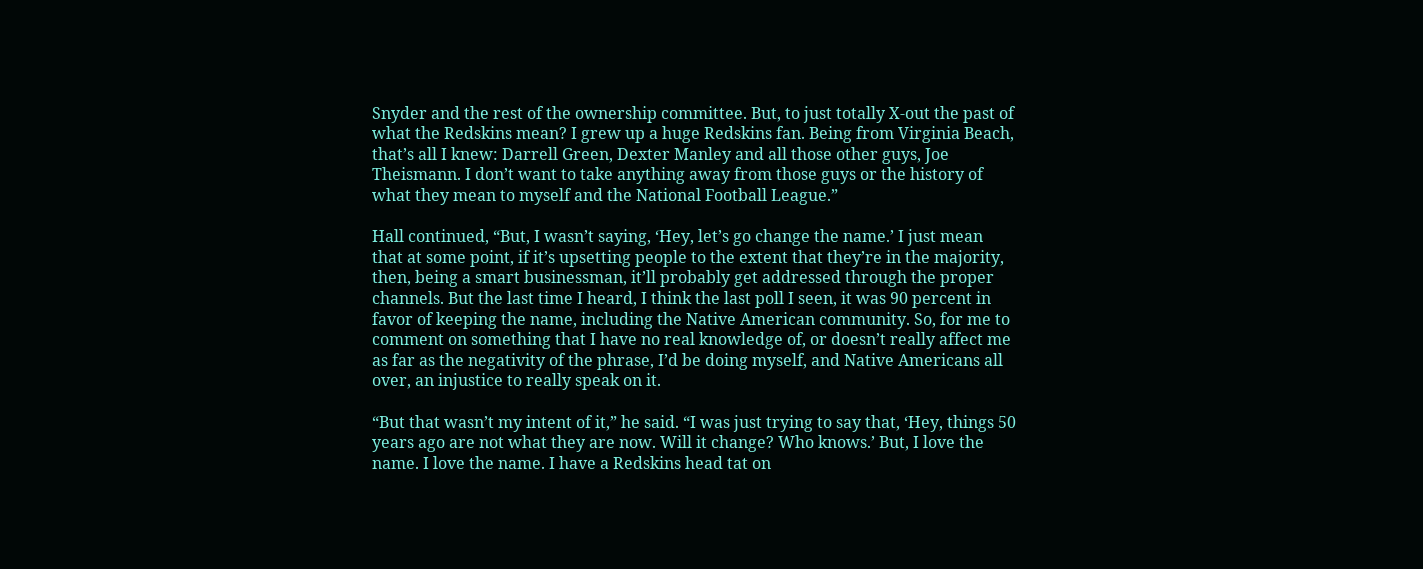Snyder and the rest of the ownership committee. But, to just totally X-out the past of what the Redskins mean? I grew up a huge Redskins fan. Being from Virginia Beach, that’s all I knew: Darrell Green, Dexter Manley and all those other guys, Joe Theismann. I don’t want to take anything away from those guys or the history of what they mean to myself and the National Football League.”

Hall continued, “But, I wasn’t saying, ‘Hey, let’s go change the name.’ I just mean that at some point, if it’s upsetting people to the extent that they’re in the majority, then, being a smart businessman, it’ll probably get addressed through the proper channels. But the last time I heard, I think the last poll I seen, it was 90 percent in favor of keeping the name, including the Native American community. So, for me to comment on something that I have no real knowledge of, or doesn’t really affect me as far as the negativity of the phrase, I’d be doing myself, and Native Americans all over, an injustice to really speak on it.

“But that wasn’t my intent of it,” he said. “I was just trying to say that, ‘Hey, things 50 years ago are not what they are now. Will it change? Who knows.’ But, I love the name. I love the name. I have a Redskins head tat on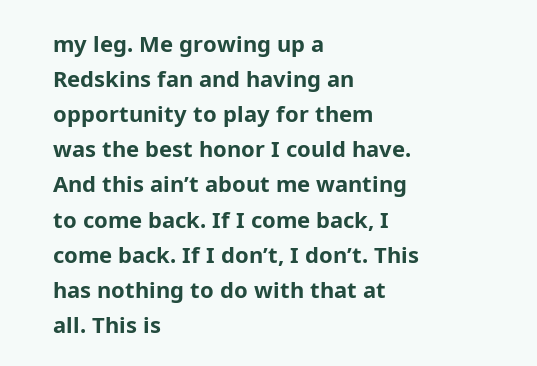my leg. Me growing up a Redskins fan and having an opportunity to play for them was the best honor I could have. And this ain’t about me wanting to come back. If I come back, I come back. If I don’t, I don’t. This has nothing to do with that at all. This is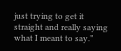just trying to get it straight and really saying what I meant to say.”